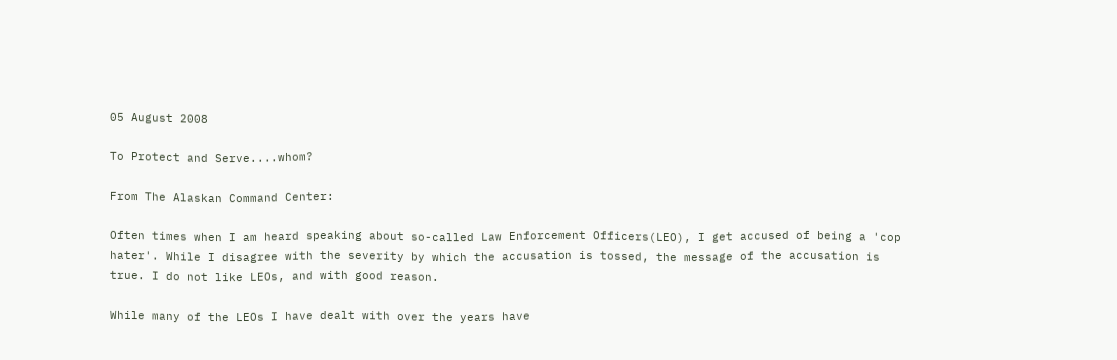05 August 2008

To Protect and Serve....whom?

From The Alaskan Command Center:

Often times when I am heard speaking about so-called Law Enforcement Officers(LEO), I get accused of being a 'cop hater'. While I disagree with the severity by which the accusation is tossed, the message of the accusation is true. I do not like LEOs, and with good reason.

While many of the LEOs I have dealt with over the years have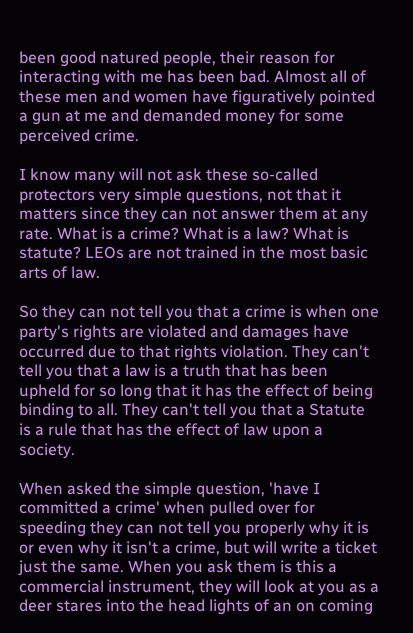been good natured people, their reason for interacting with me has been bad. Almost all of these men and women have figuratively pointed a gun at me and demanded money for some perceived crime.

I know many will not ask these so-called protectors very simple questions, not that it matters since they can not answer them at any rate. What is a crime? What is a law? What is statute? LEOs are not trained in the most basic arts of law.

So they can not tell you that a crime is when one party's rights are violated and damages have occurred due to that rights violation. They can't tell you that a law is a truth that has been upheld for so long that it has the effect of being binding to all. They can't tell you that a Statute is a rule that has the effect of law upon a society.

When asked the simple question, 'have I committed a crime' when pulled over for speeding they can not tell you properly why it is or even why it isn't a crime, but will write a ticket just the same. When you ask them is this a commercial instrument, they will look at you as a deer stares into the head lights of an on coming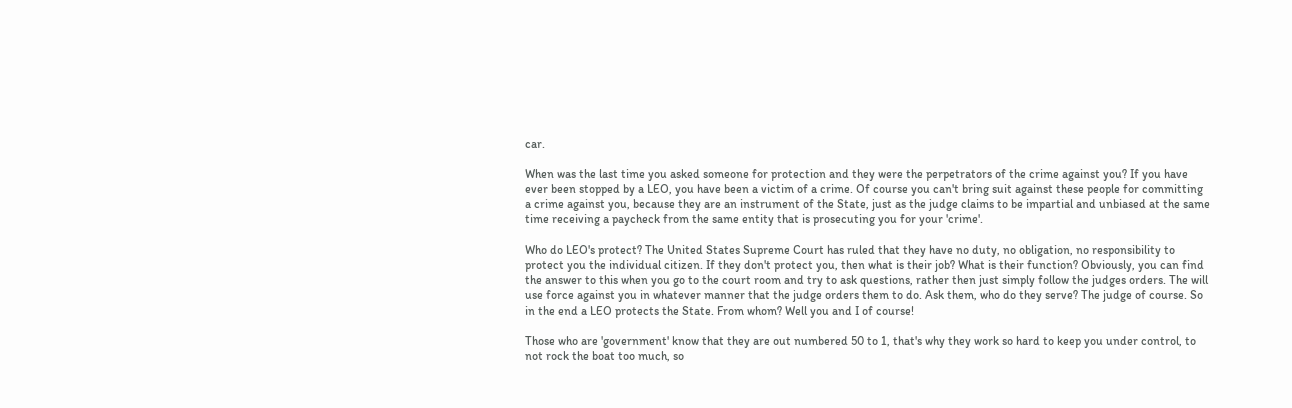car.

When was the last time you asked someone for protection and they were the perpetrators of the crime against you? If you have ever been stopped by a LEO, you have been a victim of a crime. Of course you can't bring suit against these people for committing a crime against you, because they are an instrument of the State, just as the judge claims to be impartial and unbiased at the same time receiving a paycheck from the same entity that is prosecuting you for your 'crime'.

Who do LEO's protect? The United States Supreme Court has ruled that they have no duty, no obligation, no responsibility to protect you the individual citizen. If they don't protect you, then what is their job? What is their function? Obviously, you can find the answer to this when you go to the court room and try to ask questions, rather then just simply follow the judges orders. The will use force against you in whatever manner that the judge orders them to do. Ask them, who do they serve? The judge of course. So in the end a LEO protects the State. From whom? Well you and I of course!

Those who are 'government' know that they are out numbered 50 to 1, that's why they work so hard to keep you under control, to not rock the boat too much, so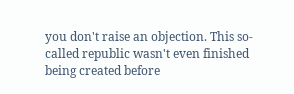you don't raise an objection. This so-called republic wasn't even finished being created before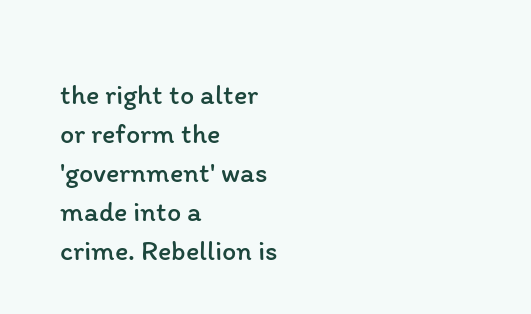the right to alter or reform the 'government' was made into a crime. Rebellion is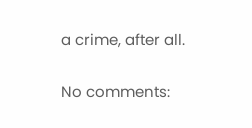a crime, after all.

No comments: